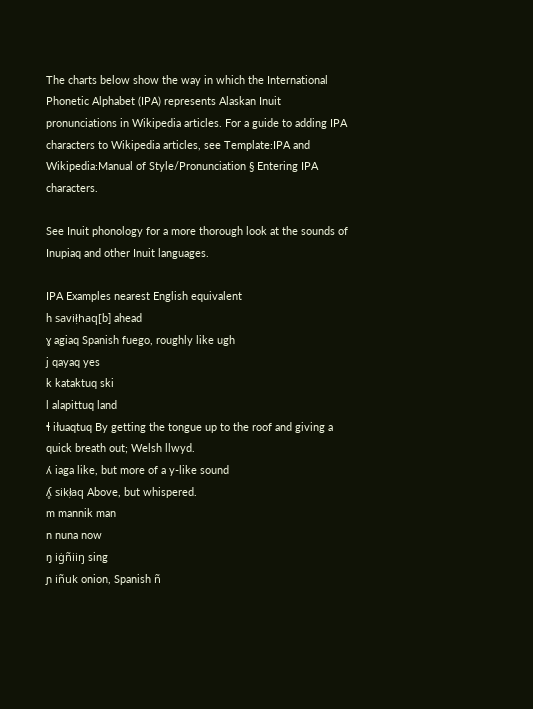The charts below show the way in which the International Phonetic Alphabet (IPA) represents Alaskan Inuit pronunciations in Wikipedia articles. For a guide to adding IPA characters to Wikipedia articles, see Template:IPA and Wikipedia:Manual of Style/Pronunciation § Entering IPA characters.

See Inuit phonology for a more thorough look at the sounds of Inupiaq and other Inuit languages.

IPA Examples nearest English equivalent
h savił̣haq[b] ahead
ɣ agiaq Spanish fuego, roughly like ugh
j qayaq yes
k kataktuq ski
l alapittuq land
ɬ iłuaqtuq By getting the tongue up to the roof and giving a quick breath out; Welsh llwyd.
ʎ iaga like, but more of a y-like sound
ʎ̥ sikł̣aq Above, but whispered.
m mannik man
n nuna now
ŋ iġñiiŋ sing
ɲ iñuk onion, Spanish ñ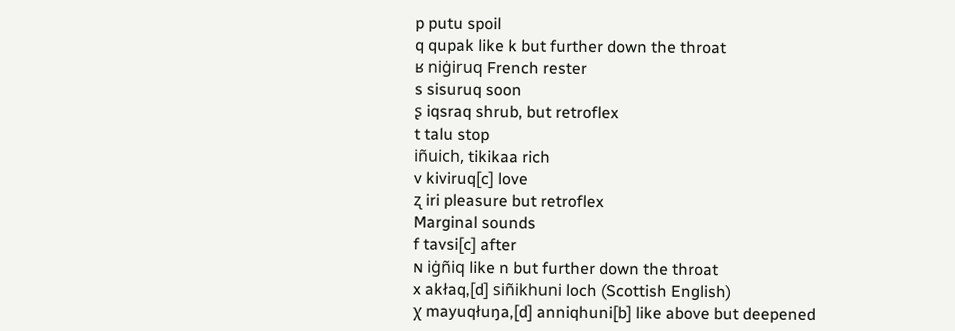p putu spoil
q qupak like k but further down the throat
ʁ niġiruq French rester
s sisuruq soon
ʂ iqsraq shrub, but retroflex
t talu stop
iñuich, tikikaa rich
v kiviruq[c] love
ʐ iri pleasure but retroflex
Marginal sounds
f tavsi[c] after
ɴ iġñiq like n but further down the throat
x akłaq,[d] siñikhuni loch (Scottish English)
χ mayuqłuŋa,[d] anniqhuni[b] like above but deepened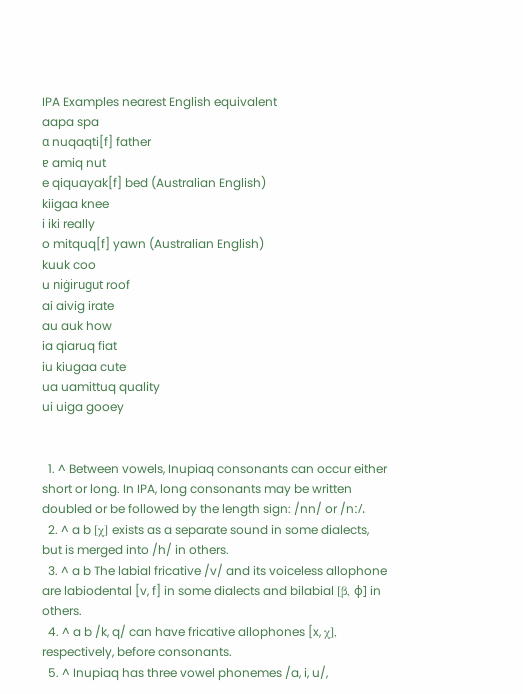IPA Examples nearest English equivalent
aapa spa
ɑ nuqaqti[f] father
ɐ amiq nut
e qiquayak[f] bed (Australian English)
kiigaa knee
i iki really
o mitquq[f] yawn (Australian English)
kuuk coo
u niġirugut roof
ai aivig irate
au auk how
ia qiaruq fiat
iu kiugaa cute
ua uamittuq quality
ui uiga gooey


  1. ^ Between vowels, Inupiaq consonants can occur either short or long. In IPA, long consonants may be written doubled or be followed by the length sign: /nn/ or /nː/.
  2. ^ a b [χ] exists as a separate sound in some dialects, but is merged into /h/ in others.
  3. ^ a b The labial fricative /v/ and its voiceless allophone are labiodental [v, f] in some dialects and bilabial [β, ɸ] in others.
  4. ^ a b /k, q/ can have fricative allophones [x, χ], respectively, before consonants.
  5. ^ Inupiaq has three vowel phonemes /a, i, u/,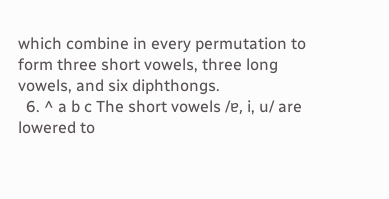which combine in every permutation to form three short vowels, three long vowels, and six diphthongs.
  6. ^ a b c The short vowels /ɐ, i, u/ are lowered to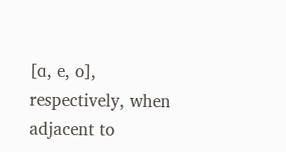[ɑ, e, o], respectively, when adjacent to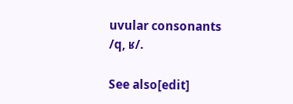uvular consonants /q, ʁ/.

See also[edit]